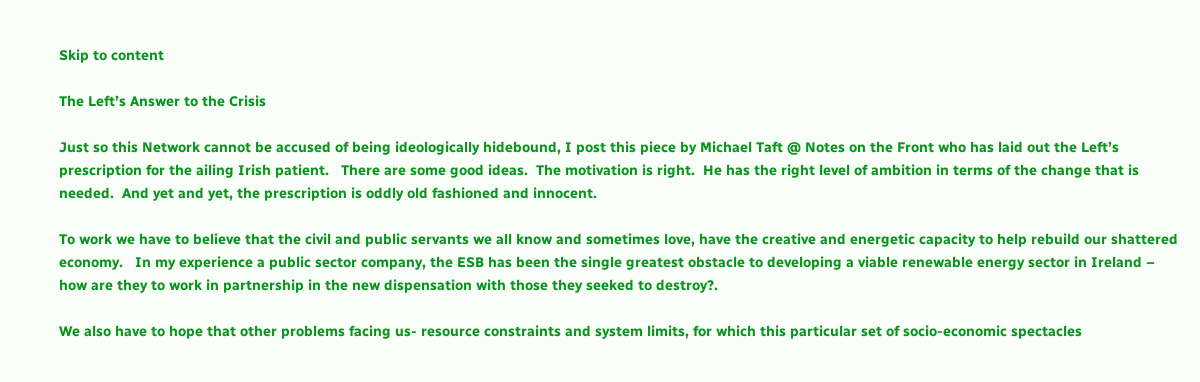Skip to content

The Left’s Answer to the Crisis

Just so this Network cannot be accused of being ideologically hidebound, I post this piece by Michael Taft @ Notes on the Front who has laid out the Left’s prescription for the ailing Irish patient.   There are some good ideas.  The motivation is right.  He has the right level of ambition in terms of the change that is needed.  And yet and yet, the prescription is oddly old fashioned and innocent.

To work we have to believe that the civil and public servants we all know and sometimes love, have the creative and energetic capacity to help rebuild our shattered economy.   In my experience a public sector company, the ESB has been the single greatest obstacle to developing a viable renewable energy sector in Ireland – how are they to work in partnership in the new dispensation with those they seeked to destroy?.

We also have to hope that other problems facing us- resource constraints and system limits, for which this particular set of socio-economic spectacles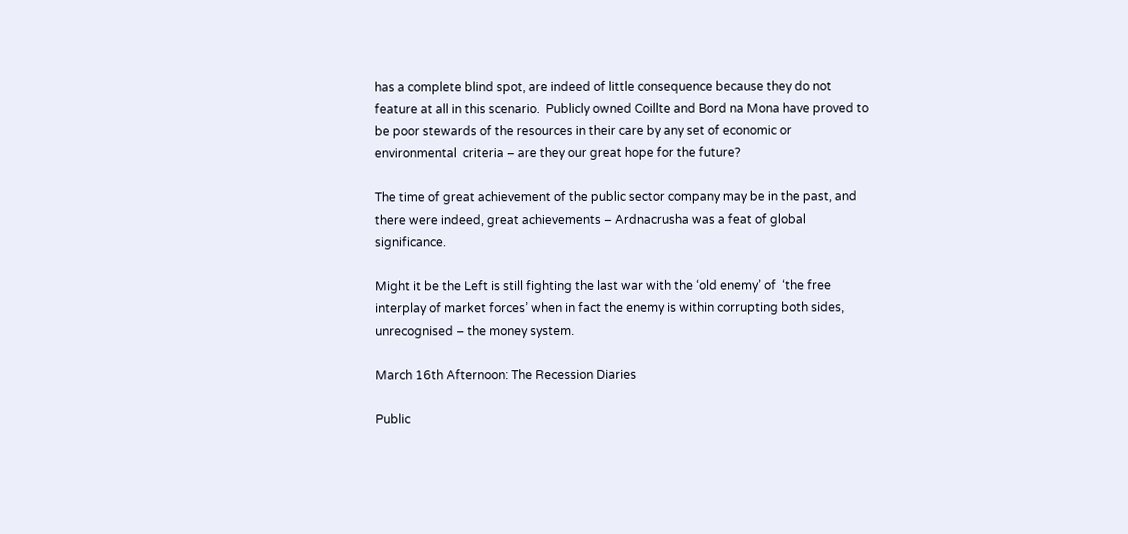has a complete blind spot, are indeed of little consequence because they do not feature at all in this scenario.  Publicly owned Coillte and Bord na Mona have proved to be poor stewards of the resources in their care by any set of economic or environmental  criteria – are they our great hope for the future?

The time of great achievement of the public sector company may be in the past, and there were indeed, great achievements – Ardnacrusha was a feat of global significance.

Might it be the Left is still fighting the last war with the ‘old enemy’ of  ‘the free interplay of market forces’ when in fact the enemy is within corrupting both sides, unrecognised – the money system.

March 16th Afternoon: The Recession Diaries

Public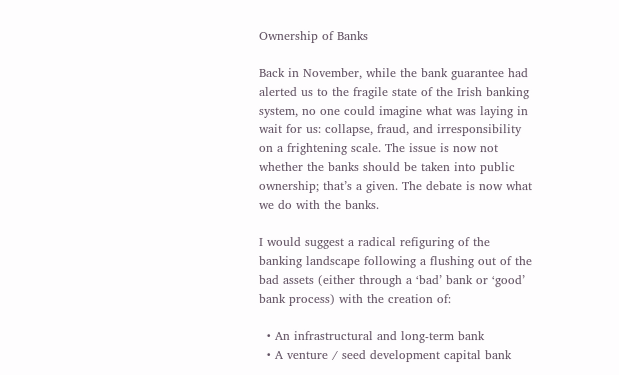Ownership of Banks

Back in November, while the bank guarantee had alerted us to the fragile state of the Irish banking system, no one could imagine what was laying in wait for us: collapse, fraud, and irresponsibility on a frightening scale. The issue is now not whether the banks should be taken into public ownership; that’s a given. The debate is now what we do with the banks.

I would suggest a radical refiguring of the banking landscape following a flushing out of the bad assets (either through a ‘bad’ bank or ‘good’ bank process) with the creation of:

  • An infrastructural and long-term bank
  • A venture / seed development capital bank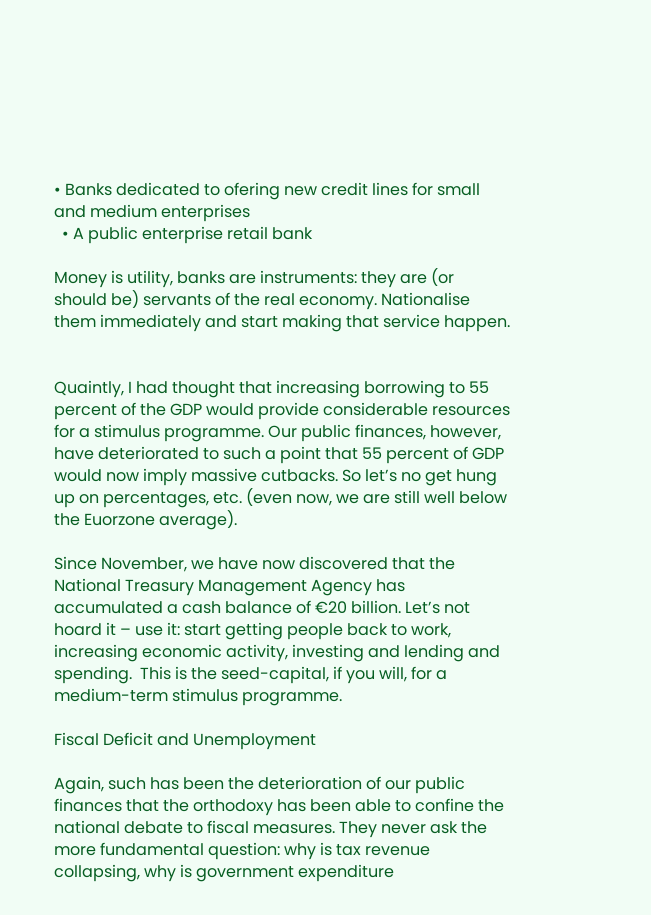• Banks dedicated to ofering new credit lines for small and medium enterprises
  • A public enterprise retail bank

Money is utility, banks are instruments: they are (or should be) servants of the real economy. Nationalise them immediately and start making that service happen.


Quaintly, I had thought that increasing borrowing to 55 percent of the GDP would provide considerable resources for a stimulus programme. Our public finances, however, have deteriorated to such a point that 55 percent of GDP would now imply massive cutbacks. So let’s no get hung up on percentages, etc. (even now, we are still well below the Euorzone average).

Since November, we have now discovered that the National Treasury Management Agency has accumulated a cash balance of €20 billion. Let’s not hoard it – use it: start getting people back to work, increasing economic activity, investing and lending and spending.  This is the seed-capital, if you will, for a medium-term stimulus programme.

Fiscal Deficit and Unemployment

Again, such has been the deterioration of our public finances that the orthodoxy has been able to confine the national debate to fiscal measures. They never ask the more fundamental question: why is tax revenue collapsing, why is government expenditure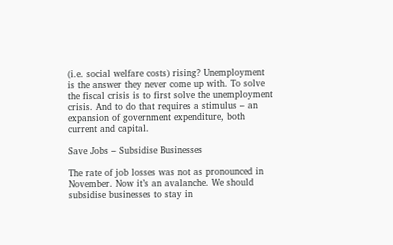(i.e. social welfare costs) rising? Unemployment is the answer they never come up with. To solve the fiscal crisis is to first solve the unemployment crisis. And to do that requires a stimulus – an expansion of government expenditure, both current and capital.

Save Jobs – Subsidise Businesses

The rate of job losses was not as pronounced in November. Now it’s an avalanche. We should subsidise businesses to stay in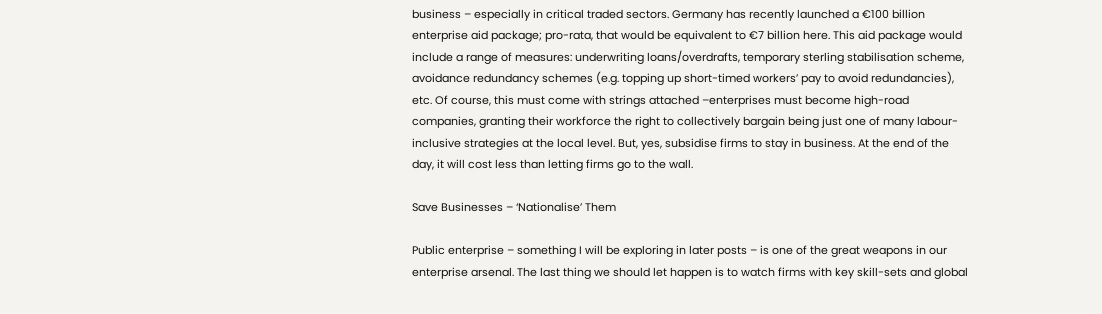business – especially in critical traded sectors. Germany has recently launched a €100 billion enterprise aid package; pro-rata, that would be equivalent to €7 billion here. This aid package would include a range of measures: underwriting loans/overdrafts, temporary sterling stabilisation scheme, avoidance redundancy schemes (e.g. topping up short-timed workers’ pay to avoid redundancies), etc. Of course, this must come with strings attached –enterprises must become high-road companies, granting their workforce the right to collectively bargain being just one of many labour-inclusive strategies at the local level. But, yes, subsidise firms to stay in business. At the end of the day, it will cost less than letting firms go to the wall.

Save Businesses – ‘Nationalise’ Them

Public enterprise – something I will be exploring in later posts – is one of the great weapons in our enterprise arsenal. The last thing we should let happen is to watch firms with key skill-sets and global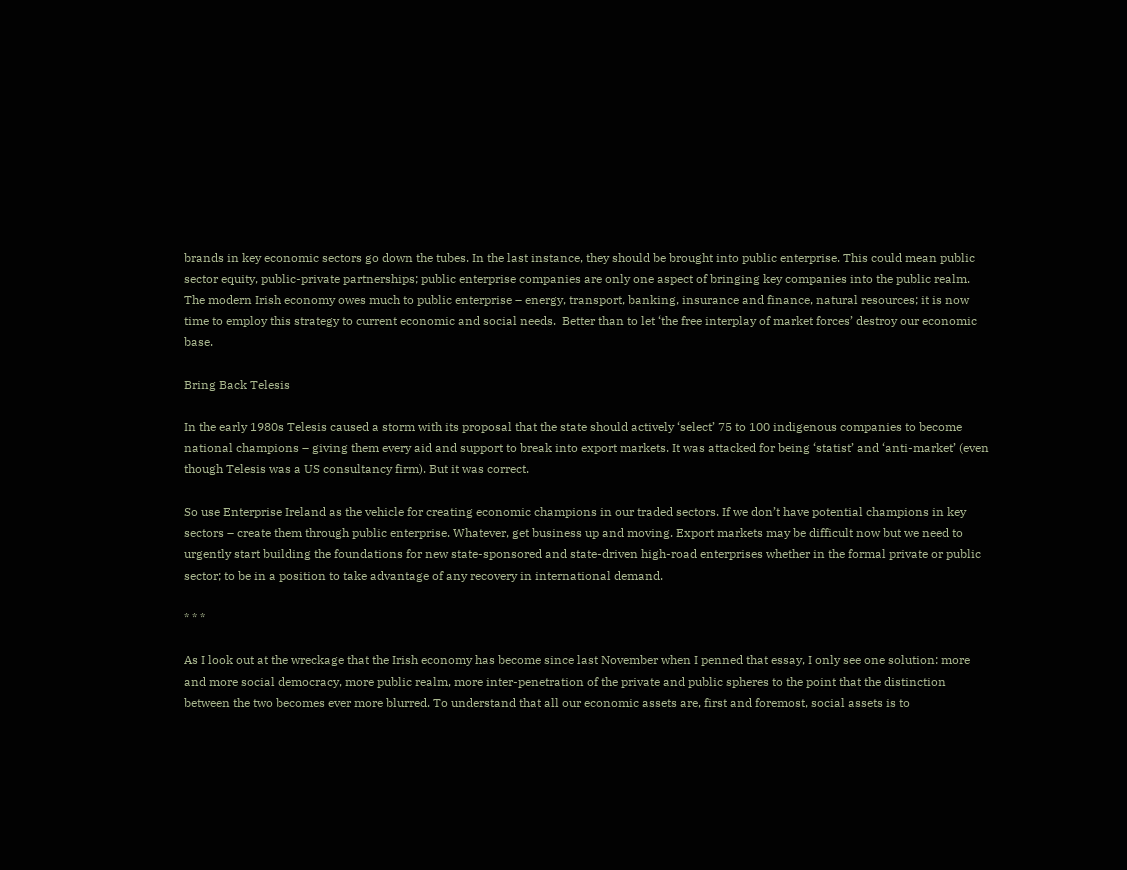brands in key economic sectors go down the tubes. In the last instance, they should be brought into public enterprise. This could mean public sector equity, public-private partnerships; public enterprise companies are only one aspect of bringing key companies into the public realm. The modern Irish economy owes much to public enterprise – energy, transport, banking, insurance and finance, natural resources; it is now time to employ this strategy to current economic and social needs.  Better than to let ‘the free interplay of market forces’ destroy our economic base.

Bring Back Telesis

In the early 1980s Telesis caused a storm with its proposal that the state should actively ‘select’ 75 to 100 indigenous companies to become national champions – giving them every aid and support to break into export markets. It was attacked for being ‘statist’ and ‘anti-market’ (even though Telesis was a US consultancy firm). But it was correct.

So use Enterprise Ireland as the vehicle for creating economic champions in our traded sectors. If we don’t have potential champions in key sectors – create them through public enterprise. Whatever, get business up and moving. Export markets may be difficult now but we need to urgently start building the foundations for new state-sponsored and state-driven high-road enterprises whether in the formal private or public sector; to be in a position to take advantage of any recovery in international demand.

* * *

As I look out at the wreckage that the Irish economy has become since last November when I penned that essay, I only see one solution: more and more social democracy, more public realm, more inter-penetration of the private and public spheres to the point that the distinction between the two becomes ever more blurred. To understand that all our economic assets are, first and foremost, social assets is to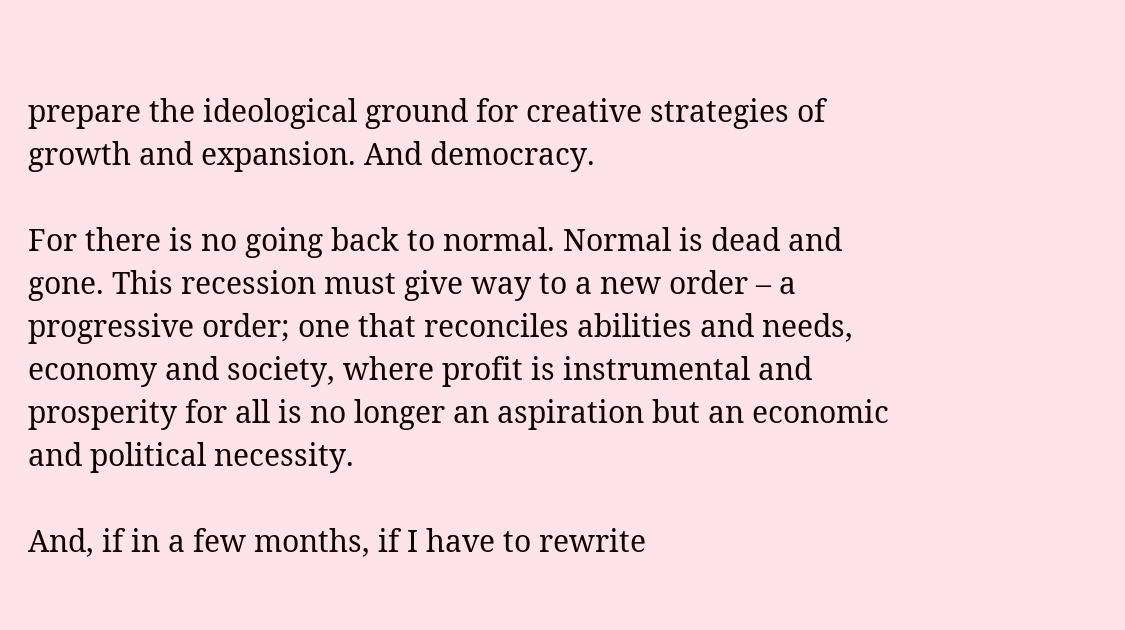prepare the ideological ground for creative strategies of growth and expansion. And democracy.

For there is no going back to normal. Normal is dead and gone. This recession must give way to a new order – a progressive order; one that reconciles abilities and needs, economy and society, where profit is instrumental and prosperity for all is no longer an aspiration but an economic and political necessity.

And, if in a few months, if I have to rewrite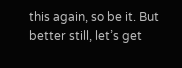this again, so be it. But better still, let’s get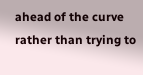ahead of the curve rather than trying to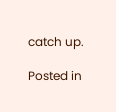catch up.

Posted in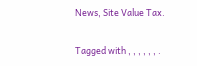News, Site Value Tax.

Tagged with , , , , , , .